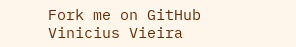Fork me on GitHub
Vinicius Vieira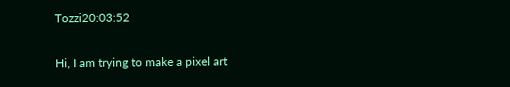Tozzi20:03:52

Hi, I am trying to make a pixel art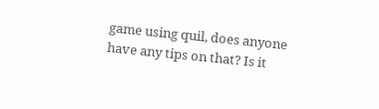game using quil, does anyone have any tips on that? Is it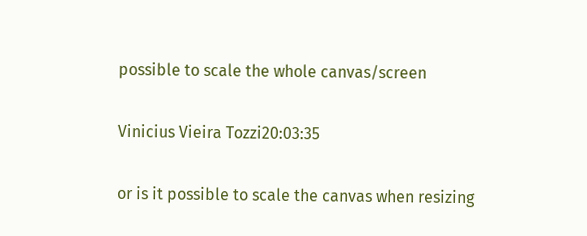possible to scale the whole canvas/screen

Vinicius Vieira Tozzi20:03:35

or is it possible to scale the canvas when resizing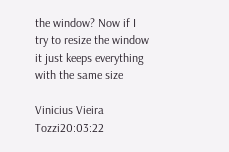the window? Now if I try to resize the window it just keeps everything with the same size

Vinicius Vieira Tozzi20:03:22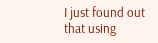I just found out that using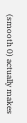(smooth 0) actually makes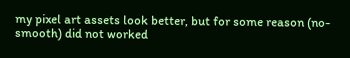my pixel art assets look better, but for some reason (no-smooth) did not worked